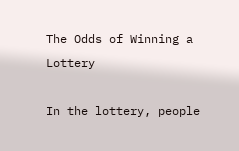The Odds of Winning a Lottery

In the lottery, people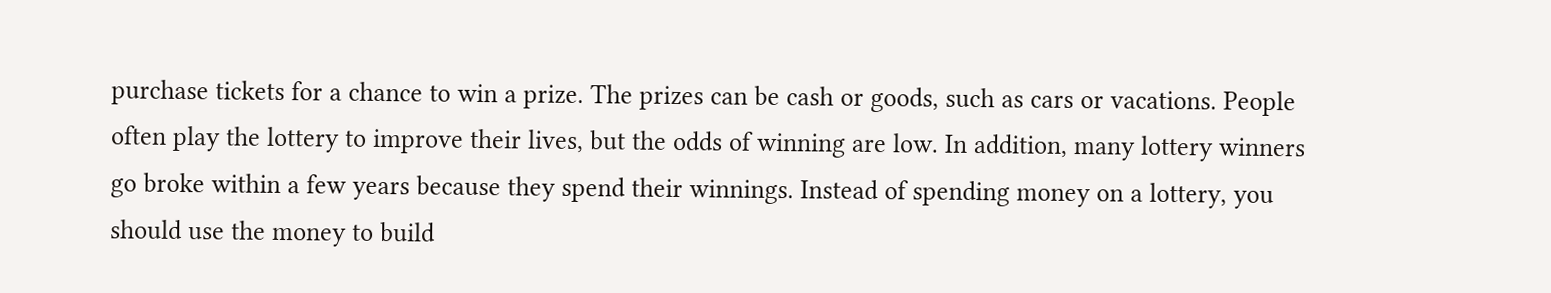purchase tickets for a chance to win a prize. The prizes can be cash or goods, such as cars or vacations. People often play the lottery to improve their lives, but the odds of winning are low. In addition, many lottery winners go broke within a few years because they spend their winnings. Instead of spending money on a lottery, you should use the money to build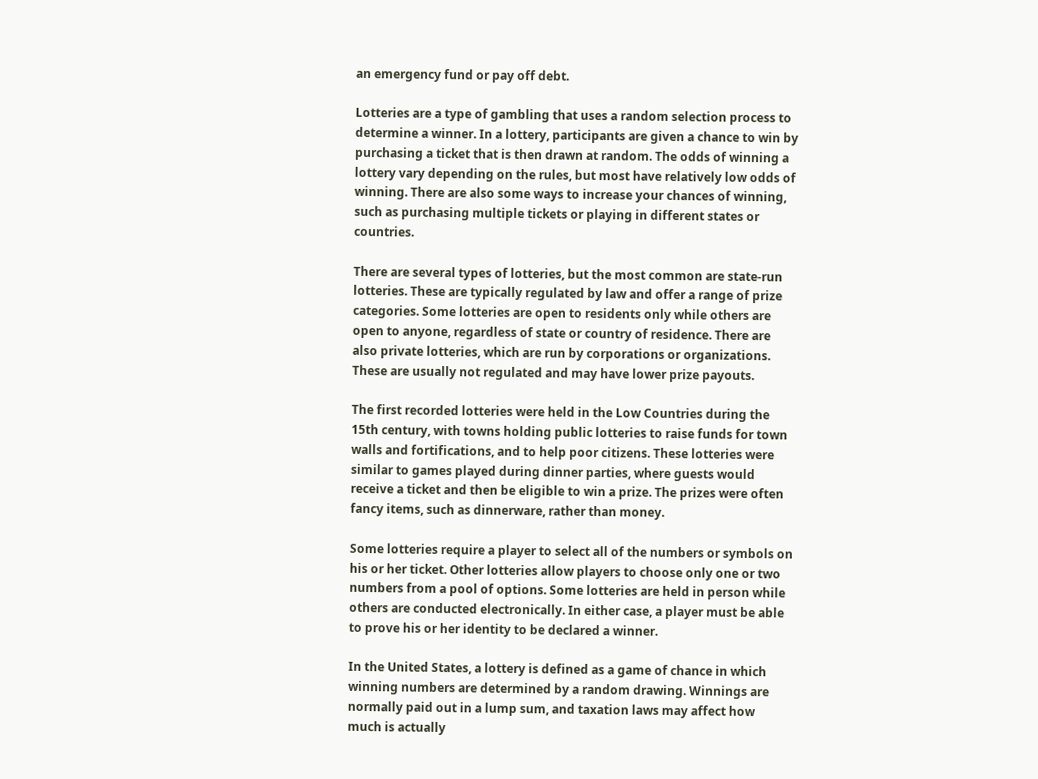an emergency fund or pay off debt.

Lotteries are a type of gambling that uses a random selection process to determine a winner. In a lottery, participants are given a chance to win by purchasing a ticket that is then drawn at random. The odds of winning a lottery vary depending on the rules, but most have relatively low odds of winning. There are also some ways to increase your chances of winning, such as purchasing multiple tickets or playing in different states or countries.

There are several types of lotteries, but the most common are state-run lotteries. These are typically regulated by law and offer a range of prize categories. Some lotteries are open to residents only while others are open to anyone, regardless of state or country of residence. There are also private lotteries, which are run by corporations or organizations. These are usually not regulated and may have lower prize payouts.

The first recorded lotteries were held in the Low Countries during the 15th century, with towns holding public lotteries to raise funds for town walls and fortifications, and to help poor citizens. These lotteries were similar to games played during dinner parties, where guests would receive a ticket and then be eligible to win a prize. The prizes were often fancy items, such as dinnerware, rather than money.

Some lotteries require a player to select all of the numbers or symbols on his or her ticket. Other lotteries allow players to choose only one or two numbers from a pool of options. Some lotteries are held in person while others are conducted electronically. In either case, a player must be able to prove his or her identity to be declared a winner.

In the United States, a lottery is defined as a game of chance in which winning numbers are determined by a random drawing. Winnings are normally paid out in a lump sum, and taxation laws may affect how much is actually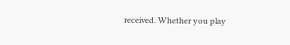received. Whether you play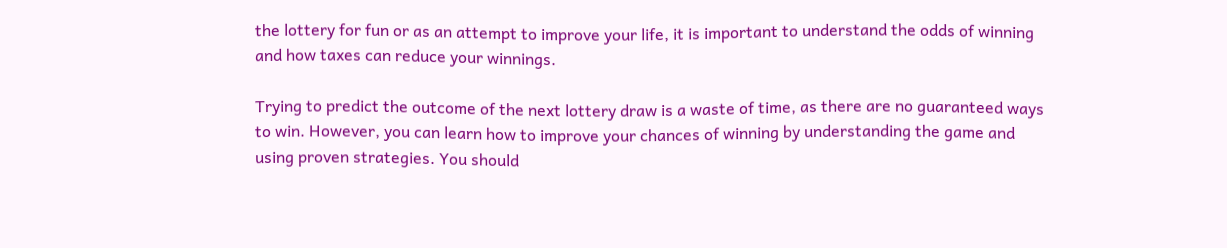the lottery for fun or as an attempt to improve your life, it is important to understand the odds of winning and how taxes can reduce your winnings.

Trying to predict the outcome of the next lottery draw is a waste of time, as there are no guaranteed ways to win. However, you can learn how to improve your chances of winning by understanding the game and using proven strategies. You should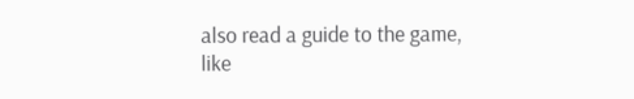also read a guide to the game, like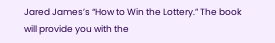Jared James’s “How to Win the Lottery.” The book will provide you with the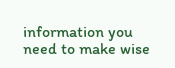information you need to make wise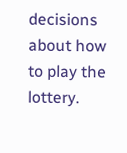decisions about how to play the lottery.